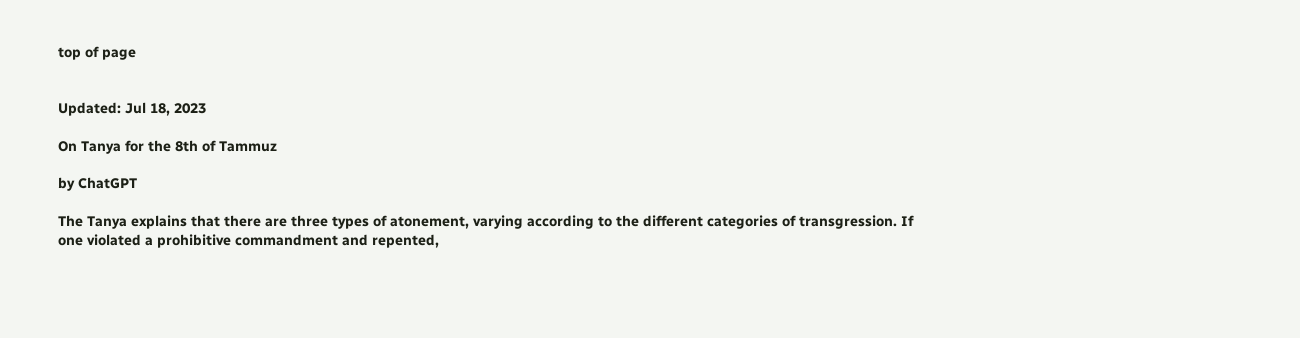top of page


Updated: Jul 18, 2023

On Tanya for the 8th of Tammuz

by ChatGPT

The Tanya explains that there are three types of atonement, varying according to the different categories of transgression. If one violated a prohibitive commandment and repented,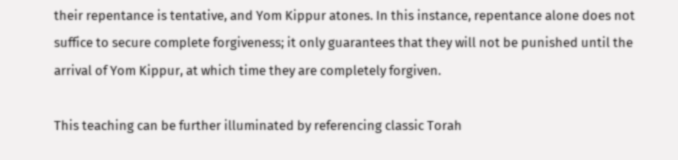their repentance is tentative, and Yom Kippur atones. In this instance, repentance alone does not suffice to secure complete forgiveness; it only guarantees that they will not be punished until the arrival of Yom Kippur, at which time they are completely forgiven.

This teaching can be further illuminated by referencing classic Torah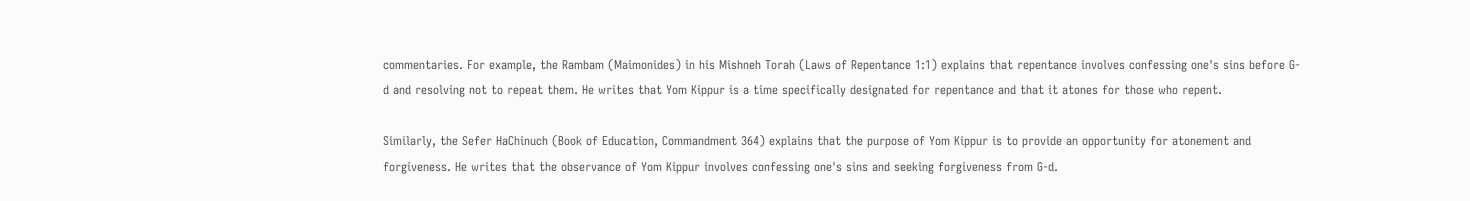commentaries. For example, the Rambam (Maimonides) in his Mishneh Torah (Laws of Repentance 1:1) explains that repentance involves confessing one's sins before G-d and resolving not to repeat them. He writes that Yom Kippur is a time specifically designated for repentance and that it atones for those who repent.

Similarly, the Sefer HaChinuch (Book of Education, Commandment 364) explains that the purpose of Yom Kippur is to provide an opportunity for atonement and forgiveness. He writes that the observance of Yom Kippur involves confessing one's sins and seeking forgiveness from G-d.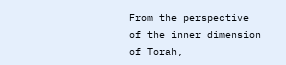From the perspective of the inner dimension of Torah,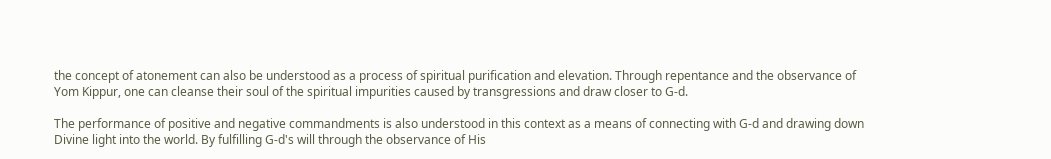the concept of atonement can also be understood as a process of spiritual purification and elevation. Through repentance and the observance of Yom Kippur, one can cleanse their soul of the spiritual impurities caused by transgressions and draw closer to G-d.

The performance of positive and negative commandments is also understood in this context as a means of connecting with G-d and drawing down Divine light into the world. By fulfilling G-d's will through the observance of His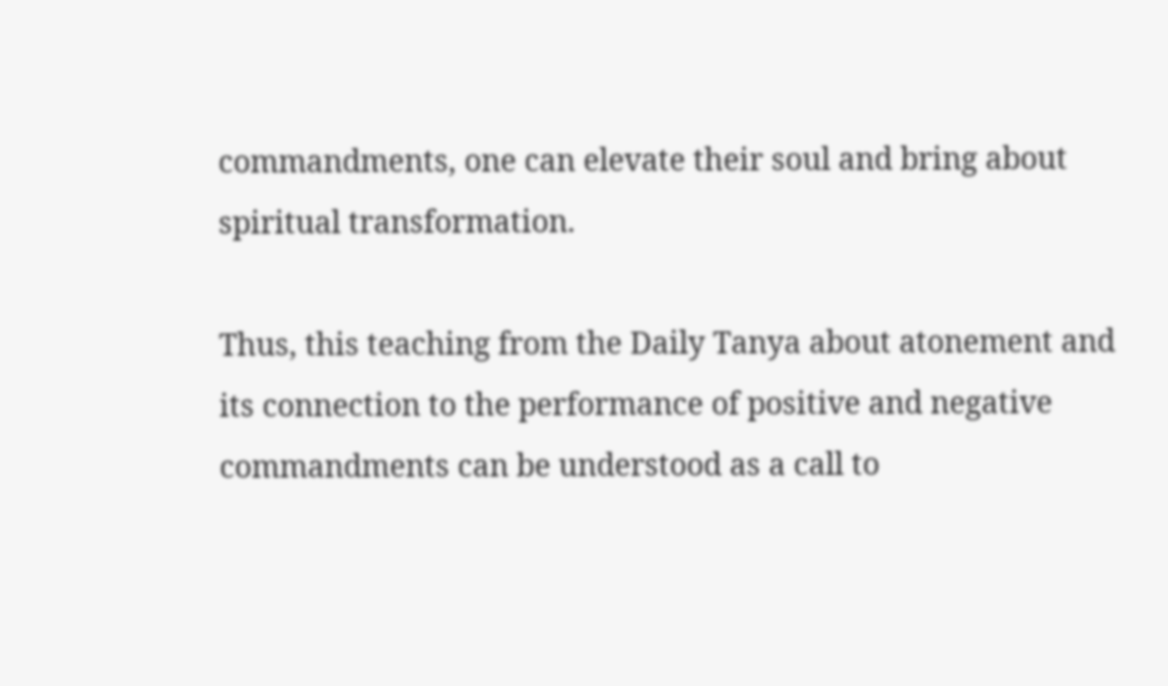commandments, one can elevate their soul and bring about spiritual transformation.

Thus, this teaching from the Daily Tanya about atonement and its connection to the performance of positive and negative commandments can be understood as a call to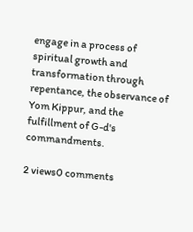engage in a process of spiritual growth and transformation through repentance, the observance of Yom Kippur, and the fulfillment of G-d's commandments.

2 views0 comments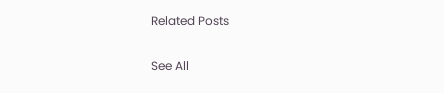Related Posts

See All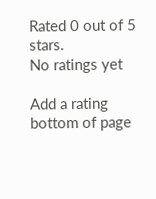Rated 0 out of 5 stars.
No ratings yet

Add a rating
bottom of page